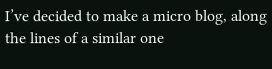I’ve decided to make a micro blog, along the lines of a similar one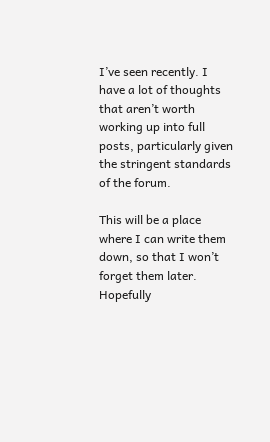I’ve seen recently. I have a lot of thoughts that aren’t worth working up into full posts, particularly given the stringent standards of the forum.

This will be a place where I can write them down, so that I won’t forget them later. Hopefully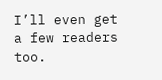I’ll even get a few readers too.